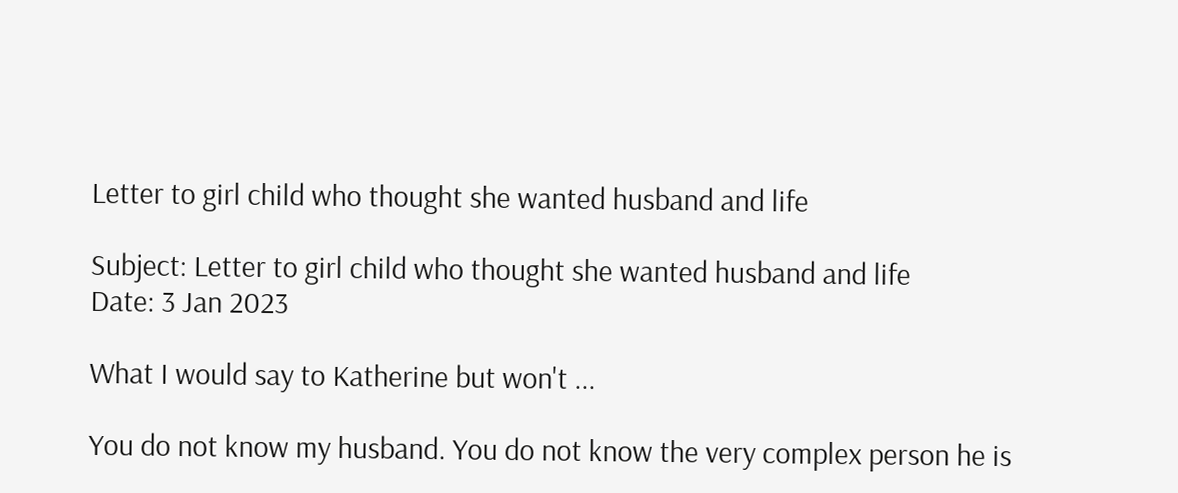Letter to girl child who thought she wanted husband and life

Subject: Letter to girl child who thought she wanted husband and life
Date: 3 Jan 2023

What I would say to Katherine but won't ...

You do not know my husband. You do not know the very complex person he is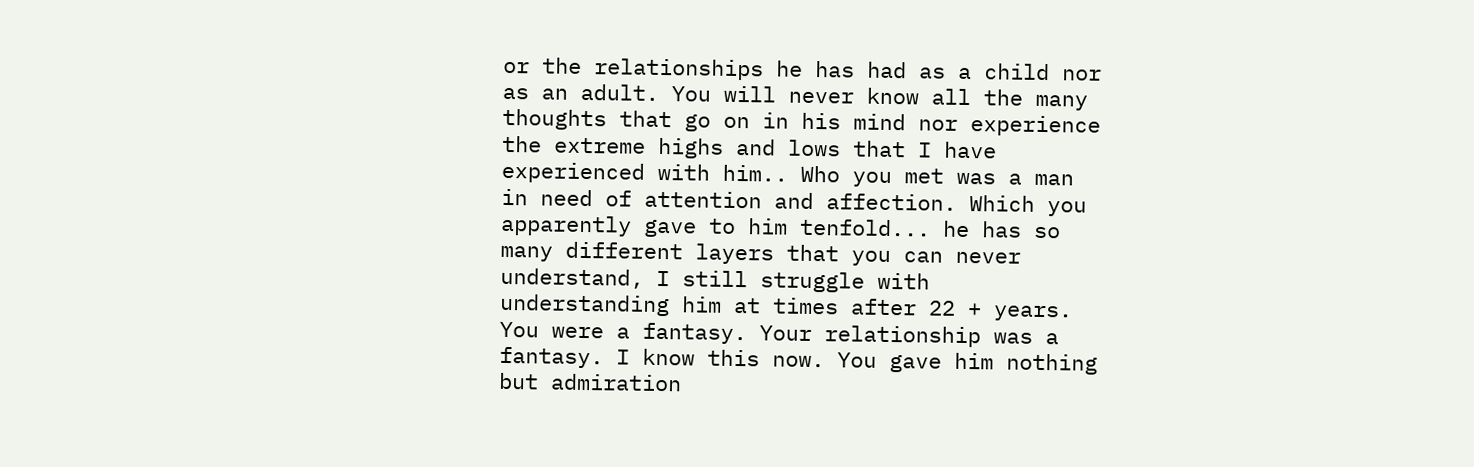or the relationships he has had as a child nor as an adult. You will never know all the many thoughts that go on in his mind nor experience the extreme highs and lows that I have experienced with him.. Who you met was a man in need of attention and affection. Which you apparently gave to him tenfold... he has so many different layers that you can never understand, I still struggle with understanding him at times after 22 + years. You were a fantasy. Your relationship was a fantasy. I know this now. You gave him nothing but admiration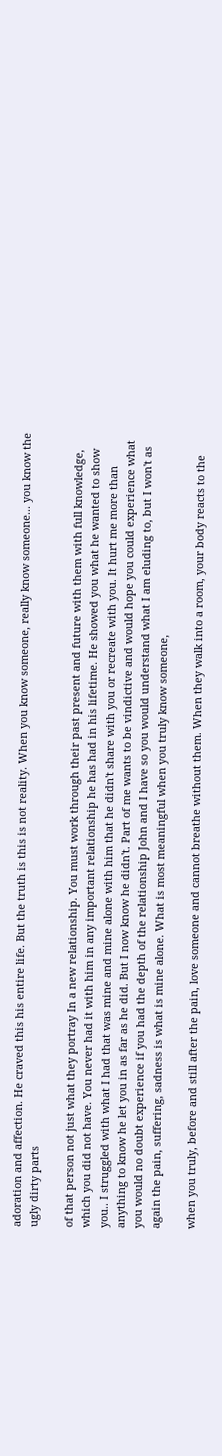adoration and affection. He craved this his entire life. But the truth is this is not reality. When you know someone, really know someone... you know the ugly dirty parts

of that person not just what they portray In a new relationship. You must work through their past present and future with them with full knowledge, which you did not have. You never had it with him in any important relationship he has had in his lifetime. He showed you what he wanted to show you.. I struggled with what I had that was mine and mine alone with him that he didn't share with you or recreate with you. It hurt me more than anything to know he let you in as far as he did. But I now know he didn't. Part of me wants to be vindictive and would hope you could experience what you would no doubt experience if you had the depth of the relationship John and I have so you would understand what I am eluding to, but I won't as again the pain, suffering, sadness is what is mine alone. What is most meaningful when you truly know someone,

when you truly, before and still after the pain, love someone and cannot breathe without them. When they walk into a room, your body reacts to the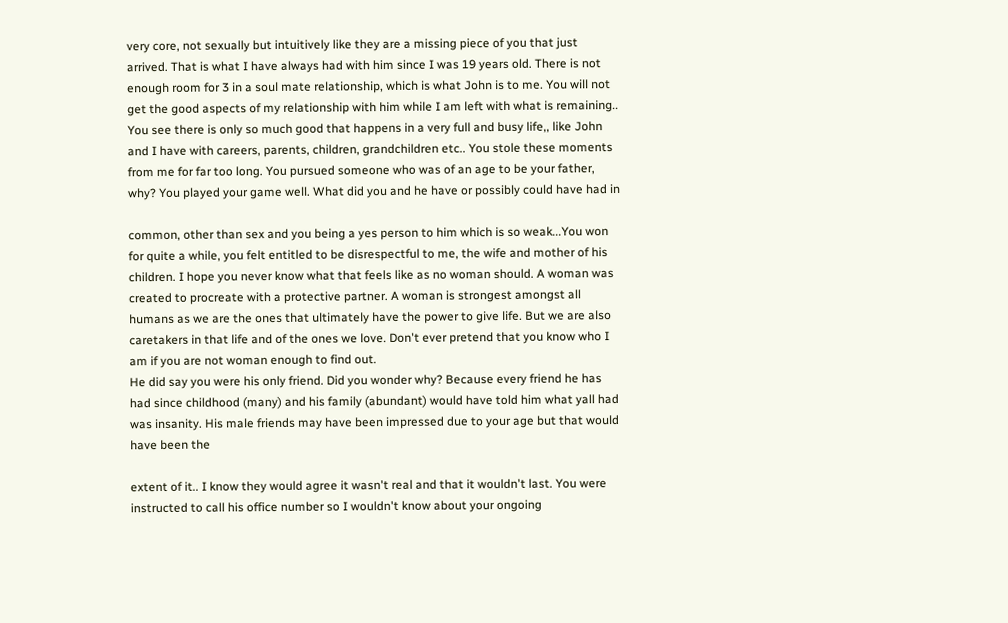very core, not sexually but intuitively like they are a missing piece of you that just arrived. That is what I have always had with him since I was 19 years old. There is not enough room for 3 in a soul mate relationship, which is what John is to me. You will not get the good aspects of my relationship with him while I am left with what is remaining.. You see there is only so much good that happens in a very full and busy life,, like John and I have with careers, parents, children, grandchildren etc.. You stole these moments from me for far too long. You pursued someone who was of an age to be your father, why? You played your game well. What did you and he have or possibly could have had in

common, other than sex and you being a yes person to him which is so weak...You won for quite a while, you felt entitled to be disrespectful to me, the wife and mother of his children. I hope you never know what that feels like as no woman should. A woman was created to procreate with a protective partner. A woman is strongest amongst all humans as we are the ones that ultimately have the power to give life. But we are also caretakers in that life and of the ones we love. Don't ever pretend that you know who I am if you are not woman enough to find out.
He did say you were his only friend. Did you wonder why? Because every friend he has had since childhood (many) and his family (abundant) would have told him what yall had was insanity. His male friends may have been impressed due to your age but that would have been the

extent of it.. I know they would agree it wasn't real and that it wouldn't last. You were instructed to call his office number so I wouldn't know about your ongoing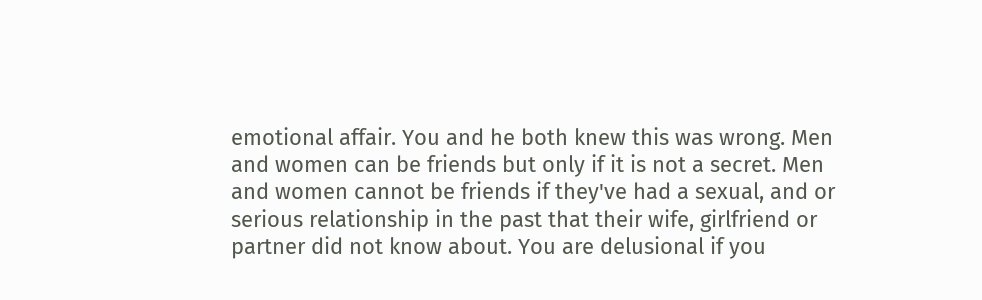emotional affair. You and he both knew this was wrong. Men and women can be friends but only if it is not a secret. Men and women cannot be friends if they've had a sexual, and or serious relationship in the past that their wife, girlfriend or partner did not know about. You are delusional if you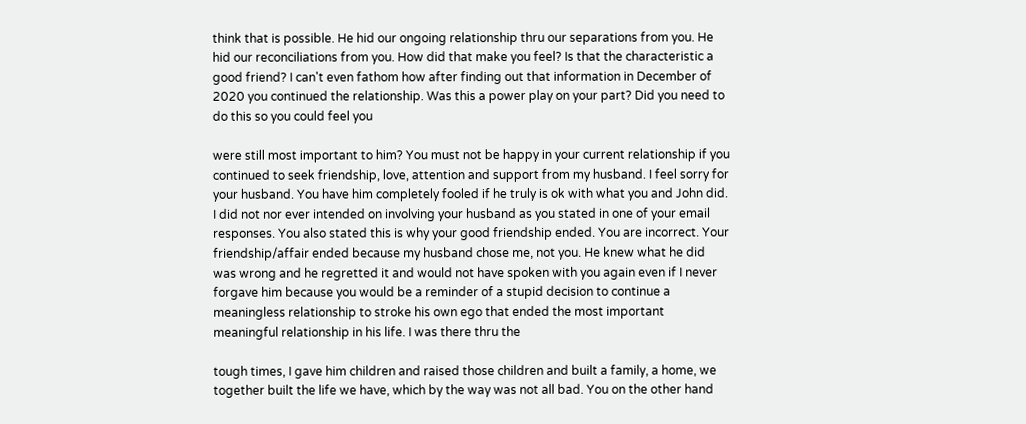think that is possible. He hid our ongoing relationship thru our separations from you. He hid our reconciliations from you. How did that make you feel? Is that the characteristic a good friend? I can't even fathom how after finding out that information in December of 2020 you continued the relationship. Was this a power play on your part? Did you need to do this so you could feel you

were still most important to him? You must not be happy in your current relationship if you continued to seek friendship, love, attention and support from my husband. I feel sorry for your husband. You have him completely fooled if he truly is ok with what you and John did. I did not nor ever intended on involving your husband as you stated in one of your email responses. You also stated this is why your good friendship ended. You are incorrect. Your friendship/affair ended because my husband chose me, not you. He knew what he did was wrong and he regretted it and would not have spoken with you again even if I never forgave him because you would be a reminder of a stupid decision to continue a meaningless relationship to stroke his own ego that ended the most important meaningful relationship in his life. I was there thru the

tough times, I gave him children and raised those children and built a family, a home, we together built the life we have, which by the way was not all bad. You on the other hand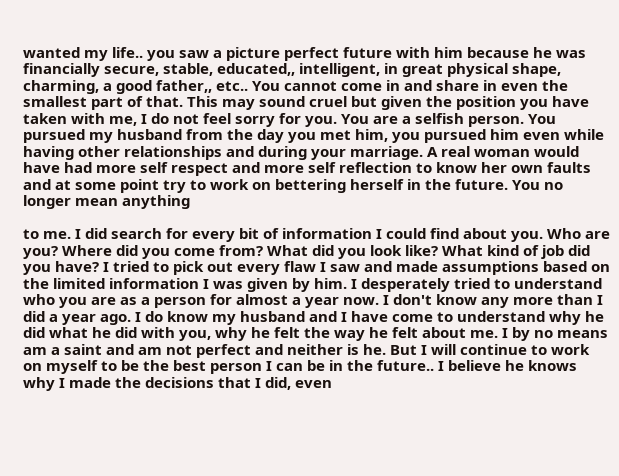wanted my life.. you saw a picture perfect future with him because he was financially secure, stable, educated,, intelligent, in great physical shape, charming, a good father,, etc.. You cannot come in and share in even the smallest part of that. This may sound cruel but given the position you have taken with me, I do not feel sorry for you. You are a selfish person. You pursued my husband from the day you met him, you pursued him even while having other relationships and during your marriage. A real woman would have had more self respect and more self reflection to know her own faults and at some point try to work on bettering herself in the future. You no longer mean anything

to me. I did search for every bit of information I could find about you. Who are you? Where did you come from? What did you look like? What kind of job did you have? I tried to pick out every flaw I saw and made assumptions based on the limited information I was given by him. I desperately tried to understand who you are as a person for almost a year now. I don't know any more than I did a year ago. I do know my husband and I have come to understand why he did what he did with you, why he felt the way he felt about me. I by no means am a saint and am not perfect and neither is he. But I will continue to work on myself to be the best person I can be in the future.. I believe he knows why I made the decisions that I did, even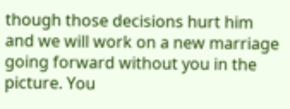though those decisions hurt him and we will work on a new marriage going forward without you in the picture. You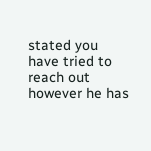stated you have tried to reach out however he has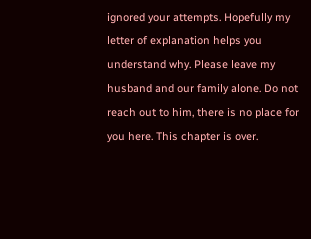ignored your attempts. Hopefully my letter of explanation helps you understand why. Please leave my husband and our family alone. Do not reach out to him, there is no place for you here. This chapter is over.